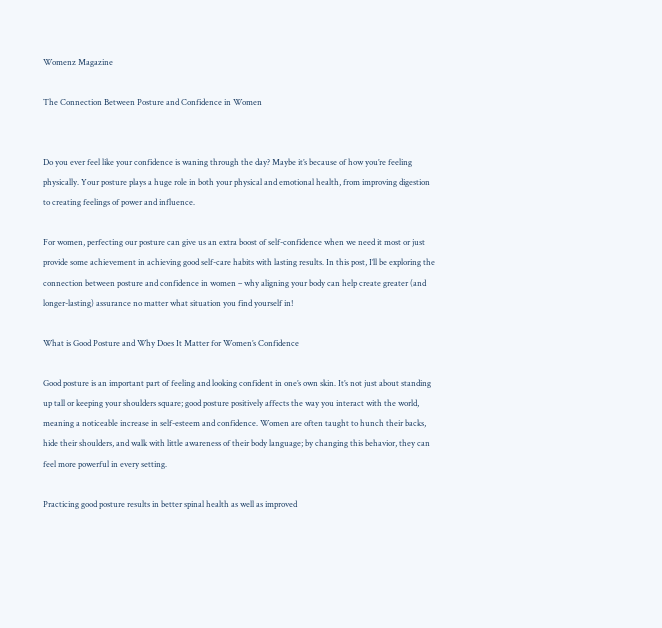Womenz Magazine

The Connection Between Posture and Confidence in Women


Do you ever feel like your confidence is waning through the day? Maybe it’s because of how you’re feeling physically. Your posture plays a huge role in both your physical and emotional health, from improving digestion to creating feelings of power and influence.

For women, perfecting our posture can give us an extra boost of self-confidence when we need it most or just provide some achievement in achieving good self-care habits with lasting results. In this post, I’ll be exploring the connection between posture and confidence in women – why aligning your body can help create greater (and longer-lasting) assurance no matter what situation you find yourself in!

What is Good Posture and Why Does It Matter for Women’s Confidence

Good posture is an important part of feeling and looking confident in one’s own skin. It’s not just about standing up tall or keeping your shoulders square; good posture positively affects the way you interact with the world, meaning a noticeable increase in self-esteem and confidence. Women are often taught to hunch their backs, hide their shoulders, and walk with little awareness of their body language; by changing this behavior, they can feel more powerful in every setting.

Practicing good posture results in better spinal health as well as improved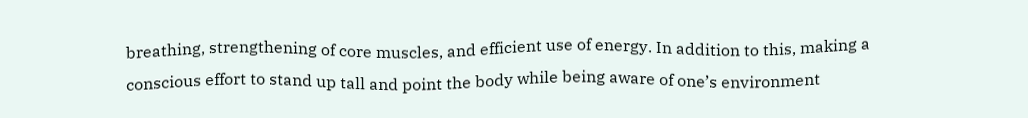breathing, strengthening of core muscles, and efficient use of energy. In addition to this, making a conscious effort to stand up tall and point the body while being aware of one’s environment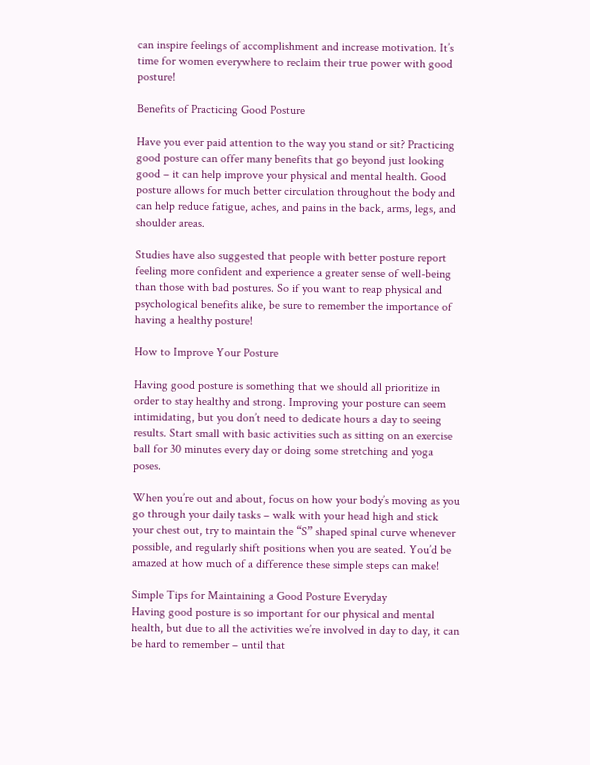can inspire feelings of accomplishment and increase motivation. It’s time for women everywhere to reclaim their true power with good posture!

Benefits of Practicing Good Posture

Have you ever paid attention to the way you stand or sit? Practicing good posture can offer many benefits that go beyond just looking good – it can help improve your physical and mental health. Good posture allows for much better circulation throughout the body and can help reduce fatigue, aches, and pains in the back, arms, legs, and shoulder areas.

Studies have also suggested that people with better posture report feeling more confident and experience a greater sense of well-being than those with bad postures. So if you want to reap physical and psychological benefits alike, be sure to remember the importance of having a healthy posture!

How to Improve Your Posture

Having good posture is something that we should all prioritize in order to stay healthy and strong. Improving your posture can seem intimidating, but you don’t need to dedicate hours a day to seeing results. Start small with basic activities such as sitting on an exercise ball for 30 minutes every day or doing some stretching and yoga poses.

When you’re out and about, focus on how your body’s moving as you go through your daily tasks – walk with your head high and stick your chest out, try to maintain the “S” shaped spinal curve whenever possible, and regularly shift positions when you are seated. You’d be amazed at how much of a difference these simple steps can make!

Simple Tips for Maintaining a Good Posture Everyday
Having good posture is so important for our physical and mental health, but due to all the activities we’re involved in day to day, it can be hard to remember – until that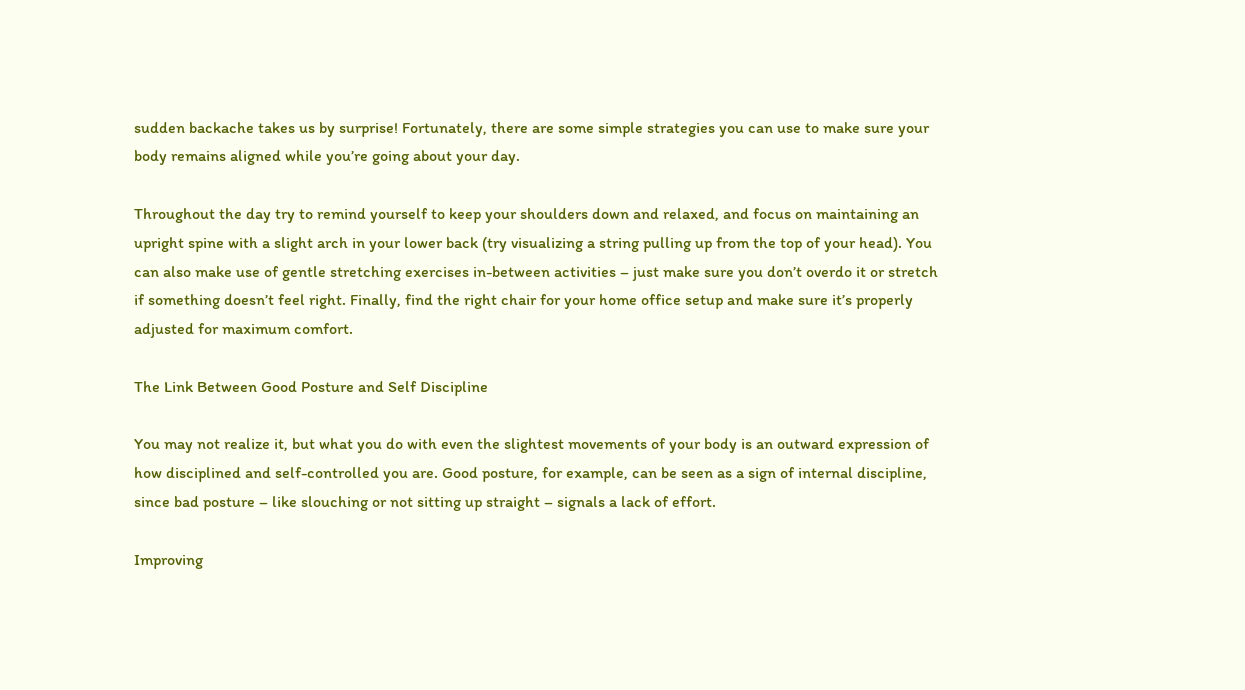sudden backache takes us by surprise! Fortunately, there are some simple strategies you can use to make sure your body remains aligned while you’re going about your day.

Throughout the day try to remind yourself to keep your shoulders down and relaxed, and focus on maintaining an upright spine with a slight arch in your lower back (try visualizing a string pulling up from the top of your head). You can also make use of gentle stretching exercises in-between activities – just make sure you don’t overdo it or stretch if something doesn’t feel right. Finally, find the right chair for your home office setup and make sure it’s properly adjusted for maximum comfort.

The Link Between Good Posture and Self Discipline

You may not realize it, but what you do with even the slightest movements of your body is an outward expression of how disciplined and self-controlled you are. Good posture, for example, can be seen as a sign of internal discipline, since bad posture – like slouching or not sitting up straight – signals a lack of effort.

Improving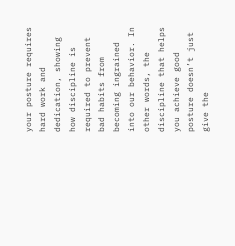your posture requires hard work and dedication, showing how discipline is required to prevent bad habits from becoming ingrained into our behavior. In other words, the discipline that helps you achieve good posture doesn’t just give the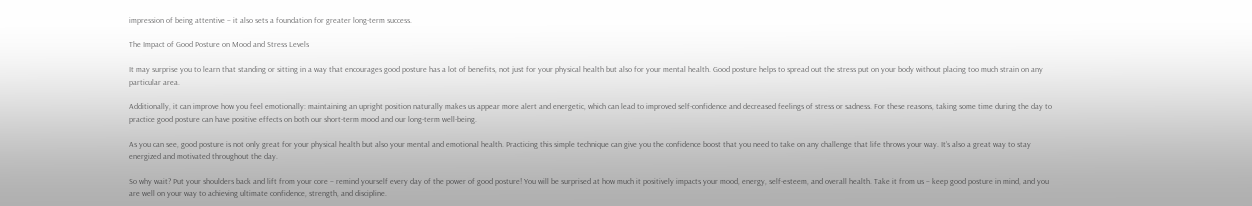impression of being attentive – it also sets a foundation for greater long-term success.

The Impact of Good Posture on Mood and Stress Levels

It may surprise you to learn that standing or sitting in a way that encourages good posture has a lot of benefits, not just for your physical health but also for your mental health. Good posture helps to spread out the stress put on your body without placing too much strain on any particular area.

Additionally, it can improve how you feel emotionally: maintaining an upright position naturally makes us appear more alert and energetic, which can lead to improved self-confidence and decreased feelings of stress or sadness. For these reasons, taking some time during the day to practice good posture can have positive effects on both our short-term mood and our long-term well-being.

As you can see, good posture is not only great for your physical health but also your mental and emotional health. Practicing this simple technique can give you the confidence boost that you need to take on any challenge that life throws your way. It’s also a great way to stay energized and motivated throughout the day.

So why wait? Put your shoulders back and lift from your core – remind yourself every day of the power of good posture! You will be surprised at how much it positively impacts your mood, energy, self-esteem, and overall health. Take it from us – keep good posture in mind, and you are well on your way to achieving ultimate confidence, strength, and discipline.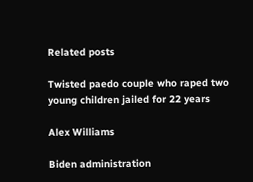Related posts

Twisted paedo couple who raped two young children jailed for 22 years

Alex Williams

Biden administration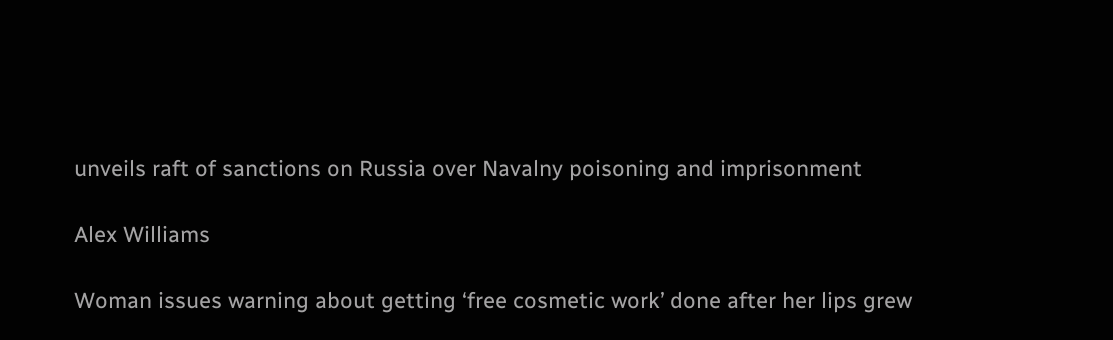unveils raft of sanctions on Russia over Navalny poisoning and imprisonment

Alex Williams

Woman issues warning about getting ‘free cosmetic work’ done after her lips grew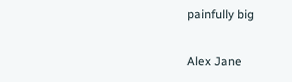painfully big

Alex Jane